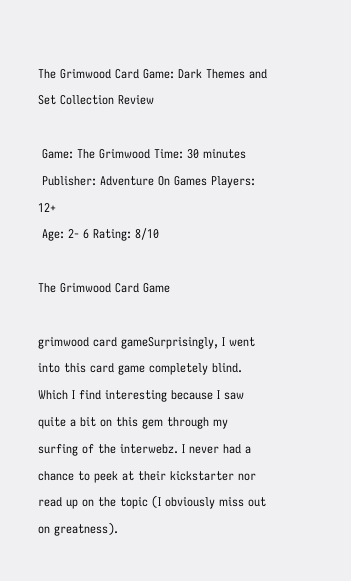The Grimwood Card Game: Dark Themes and Set Collection Review

 Game: The Grimwood Time: 30 minutes
 Publisher: Adventure On Games Players: 12+
 Age: 2- 6 Rating: 8/10

The Grimwood Card Game

grimwood card gameSurprisingly, I went into this card game completely blind. Which I find interesting because I saw quite a bit on this gem through my surfing of the interwebz. I never had a chance to peek at their kickstarter nor read up on the topic (I obviously miss out on greatness).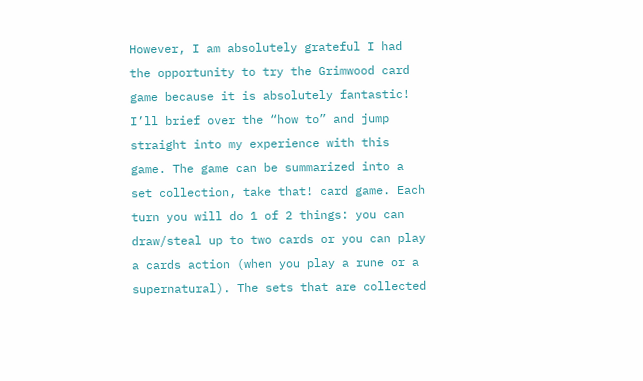However, I am absolutely grateful I had the opportunity to try the Grimwood card game because it is absolutely fantastic! I’ll brief over the “how to” and jump straight into my experience with this game. The game can be summarized into a set collection, take that! card game. Each turn you will do 1 of 2 things: you can draw/steal up to two cards or you can play a cards action (when you play a rune or a supernatural). The sets that are collected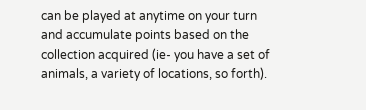can be played at anytime on your turn and accumulate points based on the collection acquired (ie- you have a set of animals, a variety of locations, so forth).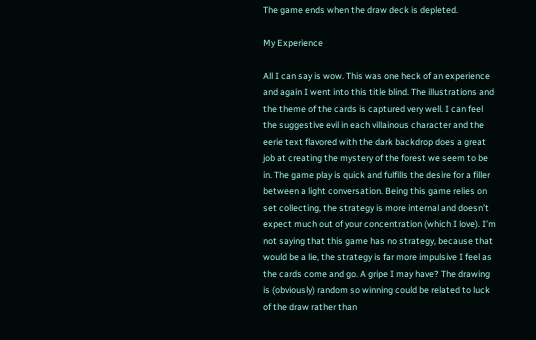The game ends when the draw deck is depleted.

My Experience

All I can say is wow. This was one heck of an experience and again I went into this title blind. The illustrations and the theme of the cards is captured very well. I can feel the suggestive evil in each villainous character and the eerie text flavored with the dark backdrop does a great job at creating the mystery of the forest we seem to be in. The game play is quick and fulfills the desire for a filler between a light conversation. Being this game relies on set collecting, the strategy is more internal and doesn’t expect much out of your concentration (which I love). I’m not saying that this game has no strategy, because that would be a lie, the strategy is far more impulsive I feel as the cards come and go. A gripe I may have? The drawing is (obviously) random so winning could be related to luck of the draw rather than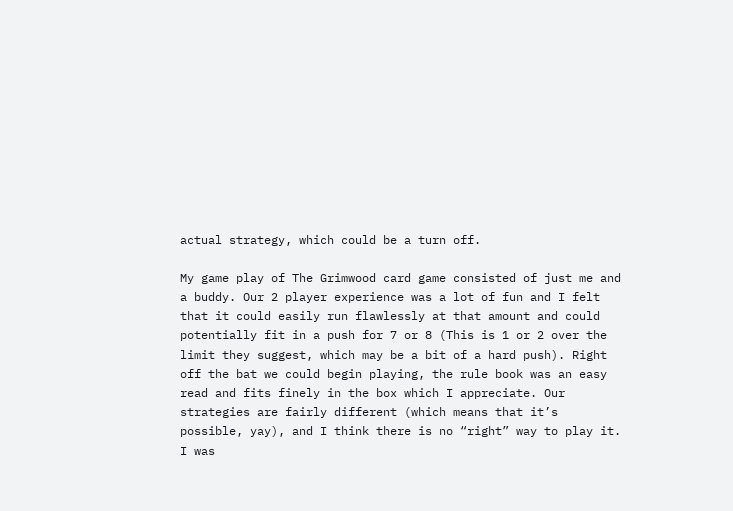actual strategy, which could be a turn off.

My game play of The Grimwood card game consisted of just me and a buddy. Our 2 player experience was a lot of fun and I felt that it could easily run flawlessly at that amount and could potentially fit in a push for 7 or 8 (This is 1 or 2 over the limit they suggest, which may be a bit of a hard push). Right off the bat we could begin playing, the rule book was an easy read and fits finely in the box which I appreciate. Our strategies are fairly different (which means that it’s possible, yay), and I think there is no “right” way to play it. I was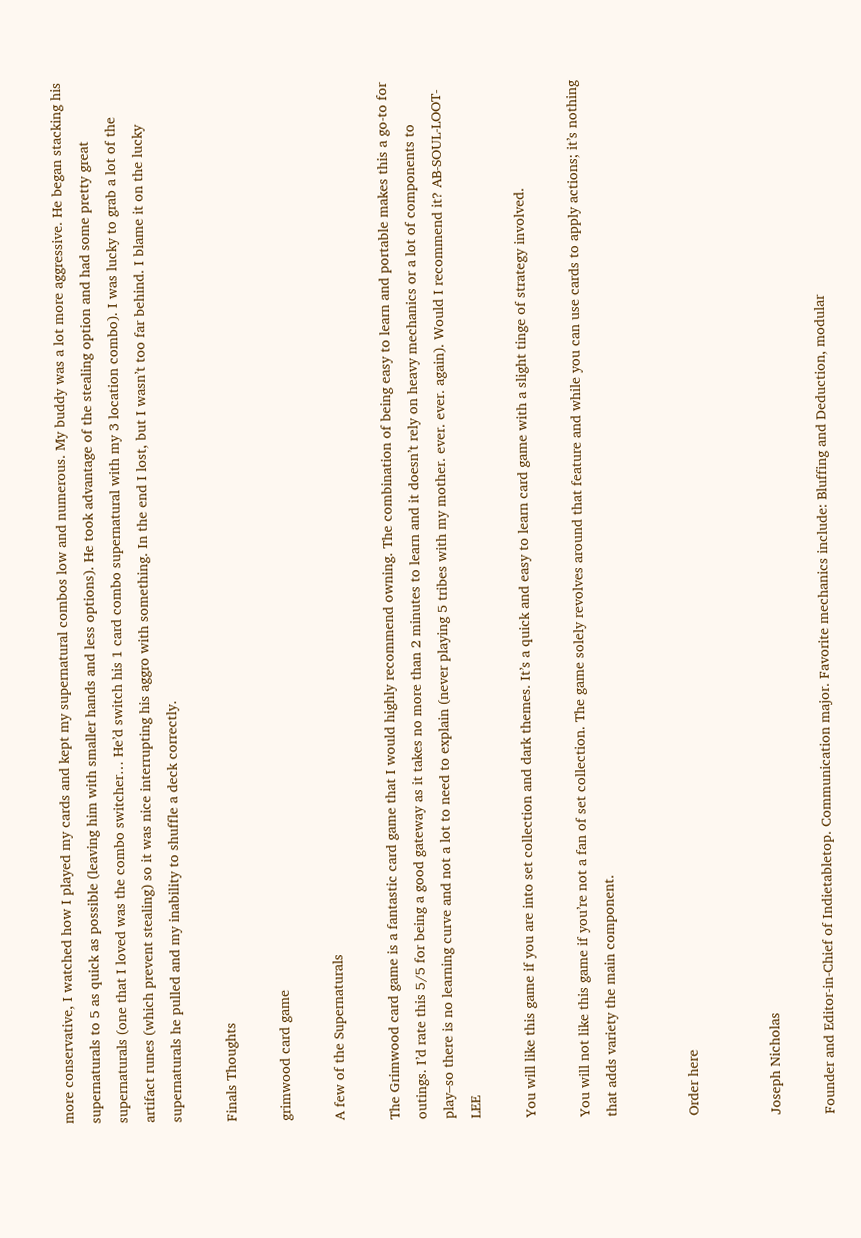more conservative, I watched how I played my cards and kept my supernatural combos low and numerous. My buddy was a lot more aggressive. He began stacking his supernaturals to 5 as quick as possible (leaving him with smaller hands and less options). He took advantage of the stealing option and had some pretty great supernaturals (one that I loved was the combo switcher… He’d switch his 1 card combo supernatural with my 3 location combo). I was lucky to grab a lot of the artifact runes (which prevent stealing) so it was nice interrupting his aggro with something. In the end I lost, but I wasn’t too far behind. I blame it on the lucky supernaturals he pulled and my inability to shuffle a deck correctly.

Finals Thoughts

grimwood card game

A few of the Supernaturals

The Grimwood card game is a fantastic card game that I would highly recommend owning. The combination of being easy to learn and portable makes this a go-to for outings. I’d rate this 5/5 for being a good gateway as it takes no more than 2 minutes to learn and it doesn’t rely on heavy mechanics or a lot of components to play–so there is no learning curve and not a lot to need to explain (never playing 5 tribes with my mother. ever. ever. again). Would I recommend it? AB-SOUL-LOOT-LEE

You will like this game if you are into set collection and dark themes. It’s a quick and easy to learn card game with a slight tinge of strategy involved.

You will not like this game if you’re not a fan of set collection. The game solely revolves around that feature and while you can use cards to apply actions; it’s nothing that adds variety the main component.


Order here


Joseph Nicholas

Founder and Editor-in-Chief of Indietabletop. Communication major. Favorite mechanics include: Bluffing and Deduction, modular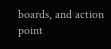boards, and action point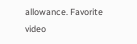allowance. Favorite video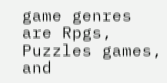game genres are Rpgs, Puzzles games, and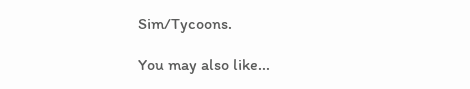Sim/Tycoons.

You may also like...